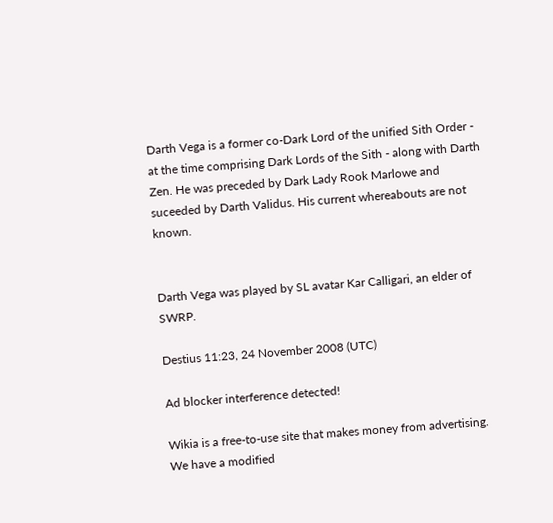Darth Vega is a former co-Dark Lord of the unified Sith Order - at the time comprising Dark Lords of the Sith - along with Darth Zen. He was preceded by Dark Lady Rook Marlowe and suceeded by Darth Validus. His current whereabouts are not known.


Darth Vega was played by SL avatar Kar Calligari, an elder of SWRP.

Destius 11:23, 24 November 2008 (UTC)

Ad blocker interference detected!

Wikia is a free-to-use site that makes money from advertising. We have a modified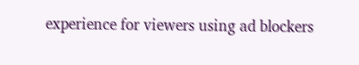experience for viewers using ad blockers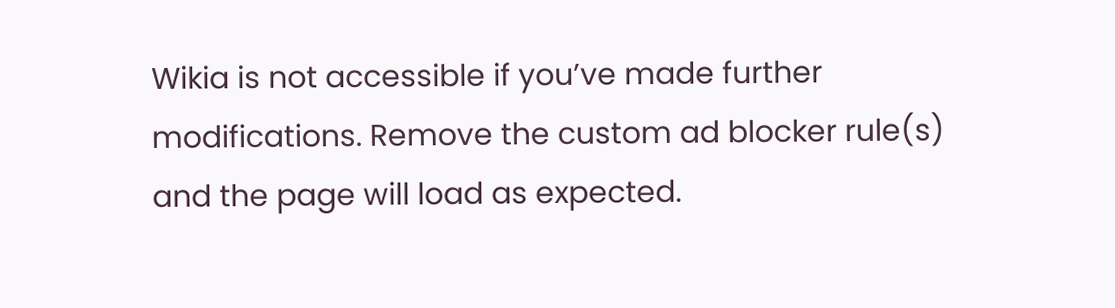Wikia is not accessible if you’ve made further modifications. Remove the custom ad blocker rule(s) and the page will load as expected.